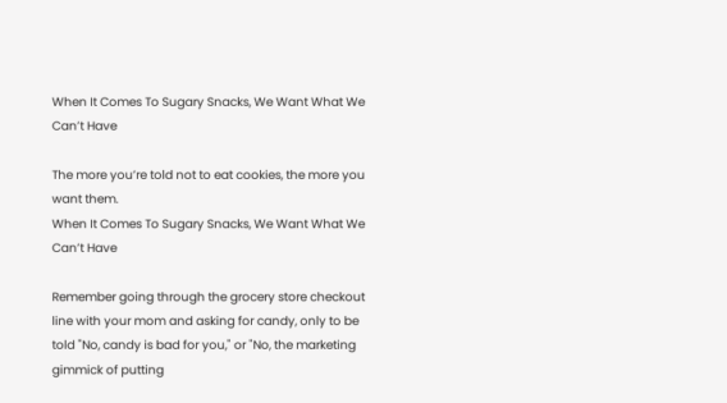When It Comes To Sugary Snacks, We Want What We Can’t Have

The more you’re told not to eat cookies, the more you want them.
When It Comes To Sugary Snacks, We Want What We Can’t Have

Remember going through the grocery store checkout line with your mom and asking for candy, only to be told "No, candy is bad for you," or "No, the marketing gimmick of putting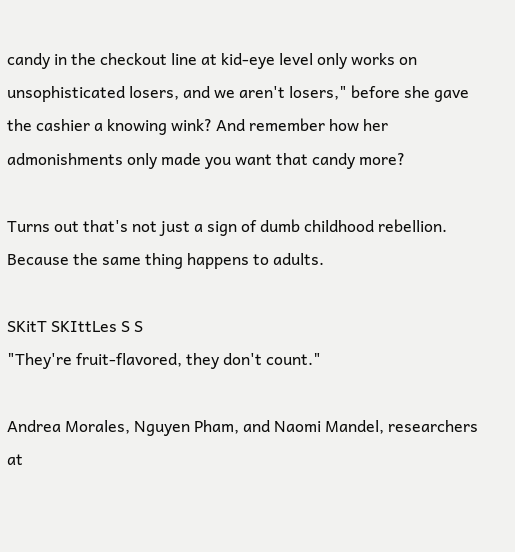candy in the checkout line at kid-eye level only works on unsophisticated losers, and we aren't losers," before she gave the cashier a knowing wink? And remember how her admonishments only made you want that candy more?

Turns out that's not just a sign of dumb childhood rebellion. Because the same thing happens to adults.

SKitT SKIttLes S S
"They're fruit-flavored, they don't count."

Andrea Morales, Nguyen Pham, and Naomi Mandel, researchers at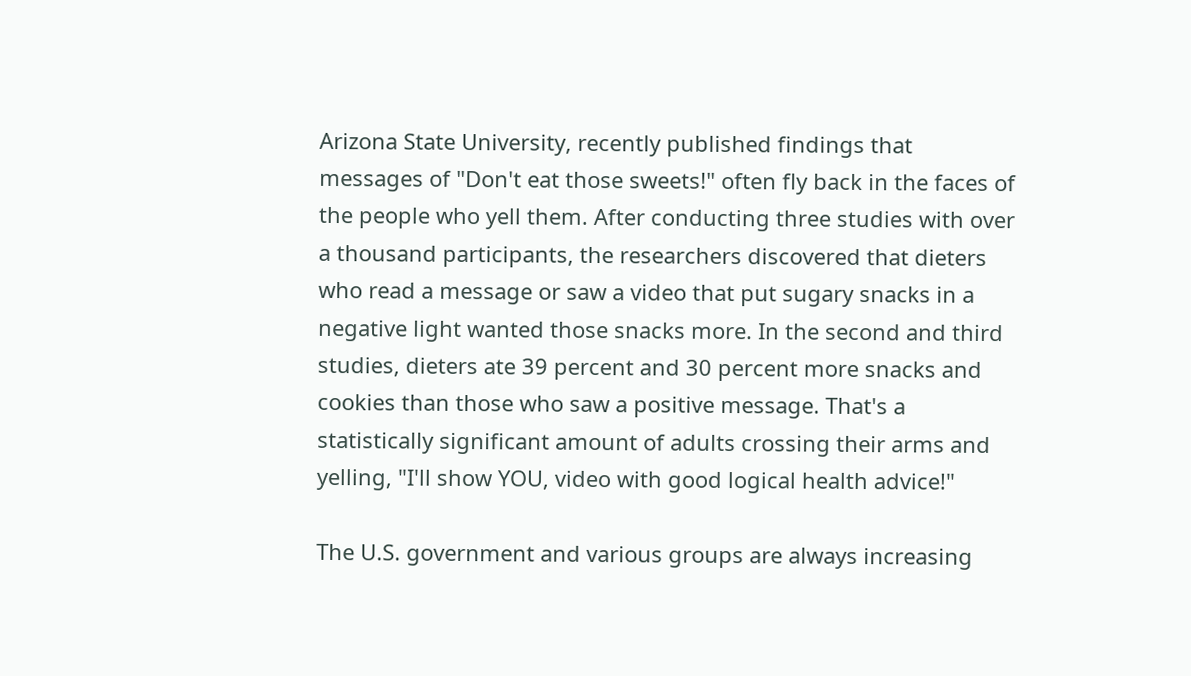Arizona State University, recently published findings that messages of "Don't eat those sweets!" often fly back in the faces of the people who yell them. After conducting three studies with over a thousand participants, the researchers discovered that dieters who read a message or saw a video that put sugary snacks in a negative light wanted those snacks more. In the second and third studies, dieters ate 39 percent and 30 percent more snacks and cookies than those who saw a positive message. That's a statistically significant amount of adults crossing their arms and yelling, "I'll show YOU, video with good logical health advice!"

The U.S. government and various groups are always increasing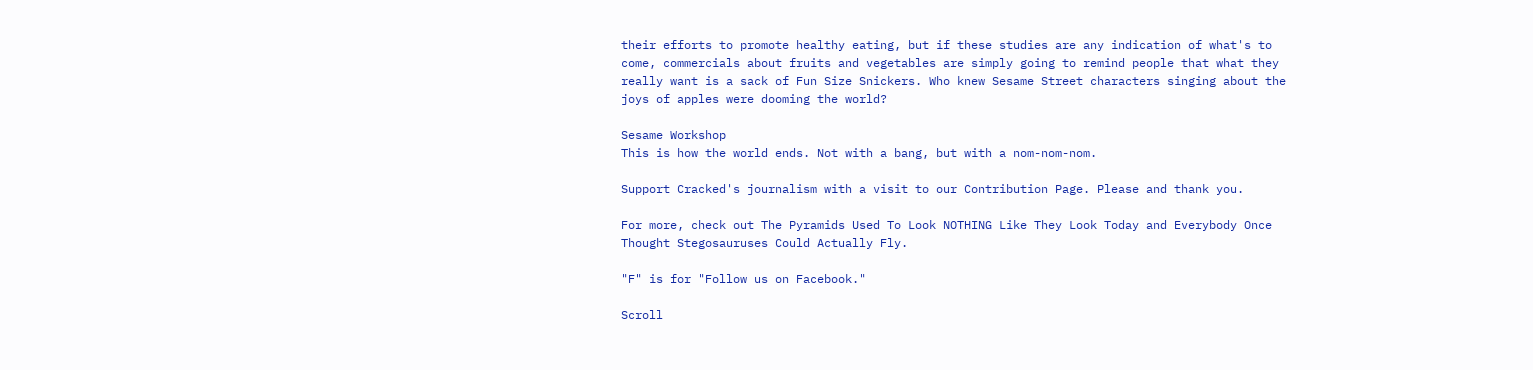their efforts to promote healthy eating, but if these studies are any indication of what's to come, commercials about fruits and vegetables are simply going to remind people that what they really want is a sack of Fun Size Snickers. Who knew Sesame Street characters singing about the joys of apples were dooming the world?

Sesame Workshop
This is how the world ends. Not with a bang, but with a nom-nom-nom.

Support Cracked's journalism with a visit to our Contribution Page. Please and thank you.

For more, check out The Pyramids Used To Look NOTHING Like They Look Today and Everybody Once Thought Stegosauruses Could Actually Fly.

"F" is for "Follow us on Facebook."

Scroll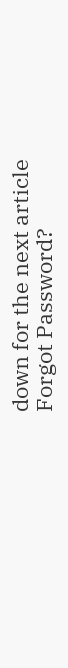down for the next article
Forgot Password?